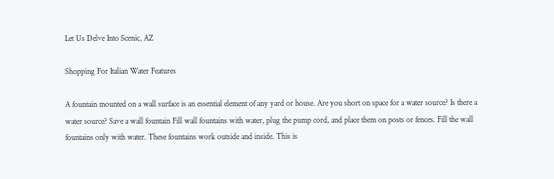Let Us Delve Into Scenic, AZ

Shopping For Italian Water Features

A fountain mounted on a wall surface is an essential element of any yard or house. Are you short on space for a water source? Is there a water source? Save a wall fountain Fill wall fountains with water, plug the pump cord, and place them on posts or fences. Fill the wall fountains only with water. These fountains work outside and inside. This is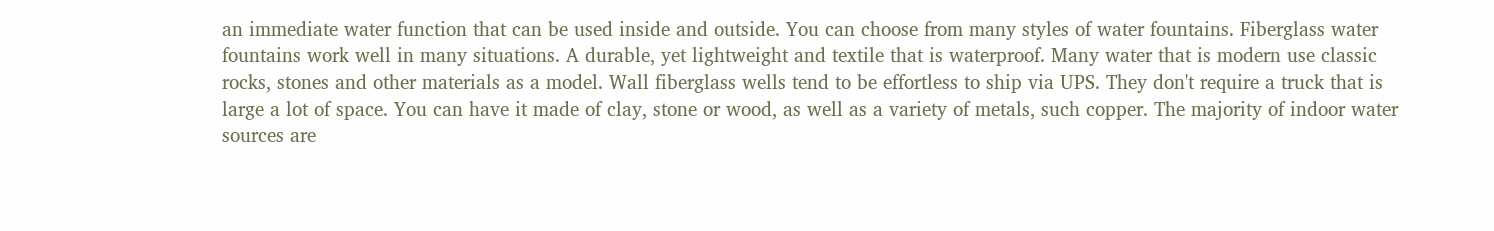an immediate water function that can be used inside and outside. You can choose from many styles of water fountains. Fiberglass water fountains work well in many situations. A durable, yet lightweight and textile that is waterproof. Many water that is modern use classic rocks, stones and other materials as a model. Wall fiberglass wells tend to be effortless to ship via UPS. They don't require a truck that is large a lot of space. You can have it made of clay, stone or wood, as well as a variety of metals, such copper. The majority of indoor water sources are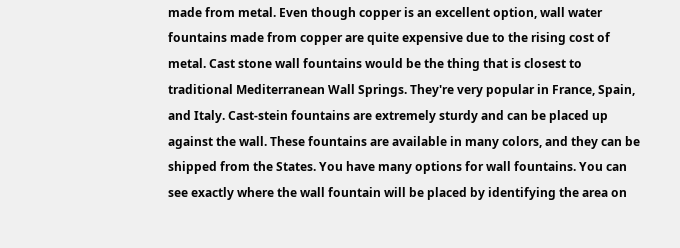made from metal. Even though copper is an excellent option, wall water fountains made from copper are quite expensive due to the rising cost of metal. Cast stone wall fountains would be the thing that is closest to traditional Mediterranean Wall Springs. They're very popular in France, Spain, and Italy. Cast-stein fountains are extremely sturdy and can be placed up against the wall. These fountains are available in many colors, and they can be shipped from the States. You have many options for wall fountains. You can see exactly where the wall fountain will be placed by identifying the area on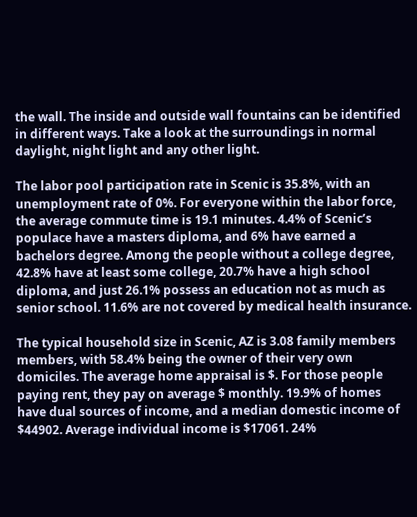the wall. The inside and outside wall fountains can be identified in different ways. Take a look at the surroundings in normal daylight, night light and any other light.

The labor pool participation rate in Scenic is 35.8%, with an unemployment rate of 0%. For everyone within the labor force, the average commute time is 19.1 minutes. 4.4% of Scenic’s populace have a masters diploma, and 6% have earned a bachelors degree. Among the people without a college degree, 42.8% have at least some college, 20.7% have a high school diploma, and just 26.1% possess an education not as much as senior school. 11.6% are not covered by medical health insurance.

The typical household size in Scenic, AZ is 3.08 family members members, with 58.4% being the owner of their very own domiciles. The average home appraisal is $. For those people paying rent, they pay on average $ monthly. 19.9% of homes have dual sources of income, and a median domestic income of $44902. Average individual income is $17061. 24%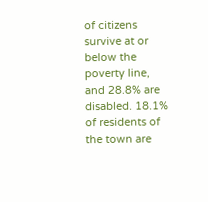of citizens survive at or below the poverty line, and 28.8% are disabled. 18.1% of residents of the town are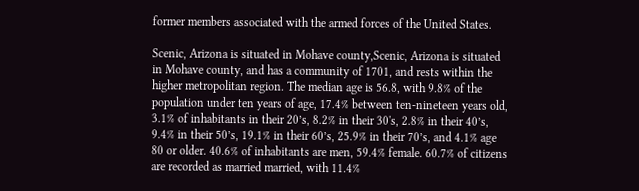former members associated with the armed forces of the United States.

Scenic, Arizona is situated in Mohave county,Scenic, Arizona is situated in Mohave county, and has a community of 1701, and rests within the higher metropolitan region. The median age is 56.8, with 9.8% of the population under ten years of age, 17.4% between ten-nineteen years old, 3.1% of inhabitants in their 20’s, 8.2% in their 30's, 2.8% in their 40’s, 9.4% in their 50’s, 19.1% in their 60’s, 25.9% in their 70’s, and 4.1% age 80 or older. 40.6% of inhabitants are men, 59.4% female. 60.7% of citizens are recorded as married married, with 11.4%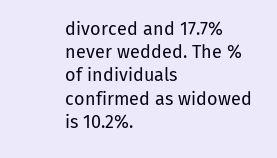divorced and 17.7% never wedded. The % of individuals confirmed as widowed is 10.2%.